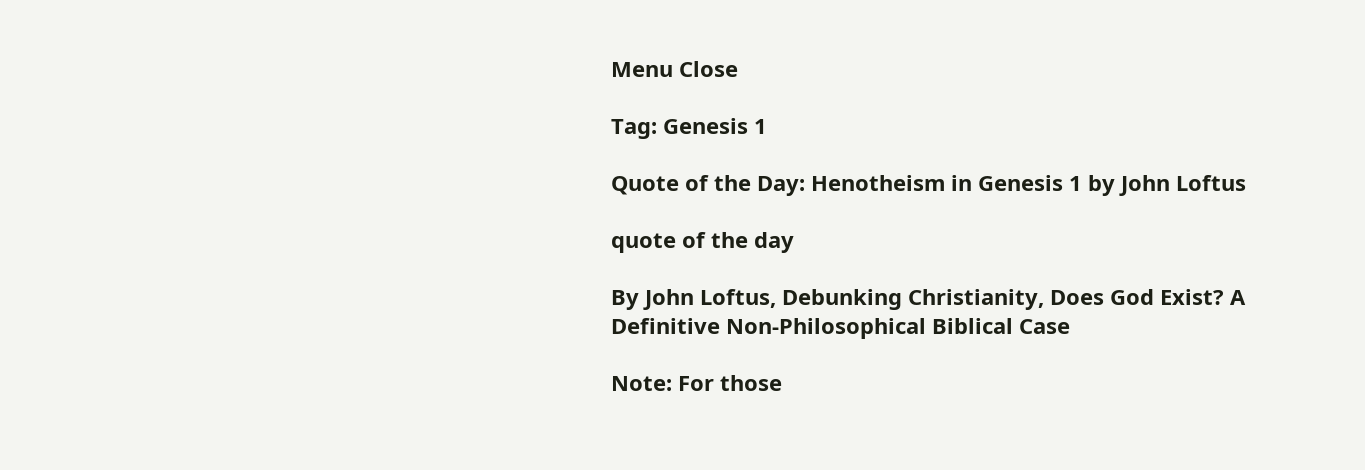Menu Close

Tag: Genesis 1

Quote of the Day: Henotheism in Genesis 1 by John Loftus

quote of the day

By John Loftus, Debunking Christianity, Does God Exist? A Definitive Non-Philosophical Biblical Case

Note: For those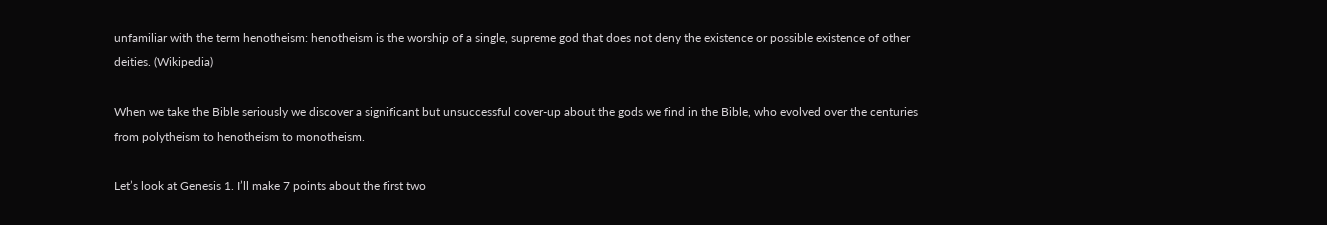unfamiliar with the term henotheism: henotheism is the worship of a single, supreme god that does not deny the existence or possible existence of other deities. (Wikipedia)

When we take the Bible seriously we discover a significant but unsuccessful cover-up about the gods we find in the Bible, who evolved over the centuries from polytheism to henotheism to monotheism.

Let’s look at Genesis 1. I’ll make 7 points about the first two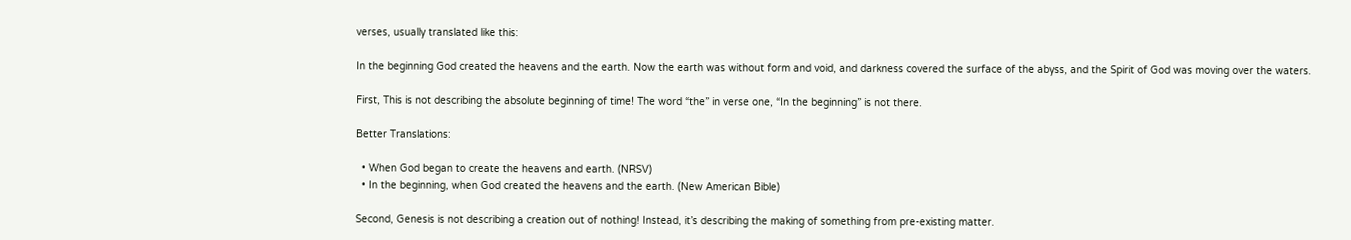verses, usually translated like this:

In the beginning God created the heavens and the earth. Now the earth was without form and void, and darkness covered the surface of the abyss, and the Spirit of God was moving over the waters.

First, This is not describing the absolute beginning of time! The word “the” in verse one, “In the beginning” is not there.

Better Translations:

  • When God began to create the heavens and earth. (NRSV)
  • In the beginning, when God created the heavens and the earth. (New American Bible)

Second, Genesis is not describing a creation out of nothing! Instead, it’s describing the making of something from pre-existing matter.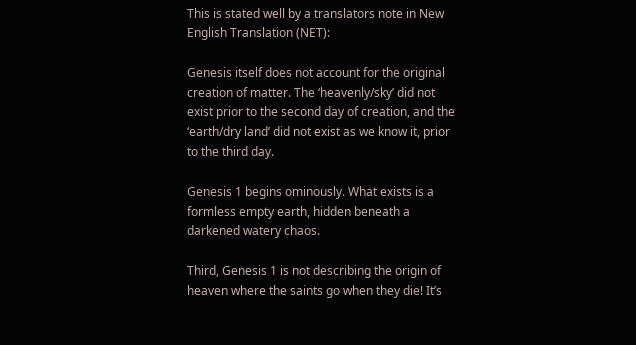This is stated well by a translators note in New English Translation (NET):

Genesis itself does not account for the original creation of matter. The ‘heavenly/sky’ did not exist prior to the second day of creation, and the ‘earth/dry land’ did not exist as we know it, prior to the third day.

Genesis 1 begins ominously. What exists is a formless empty earth, hidden beneath a darkened watery chaos.

Third, Genesis 1 is not describing the origin of heaven where the saints go when they die! It’s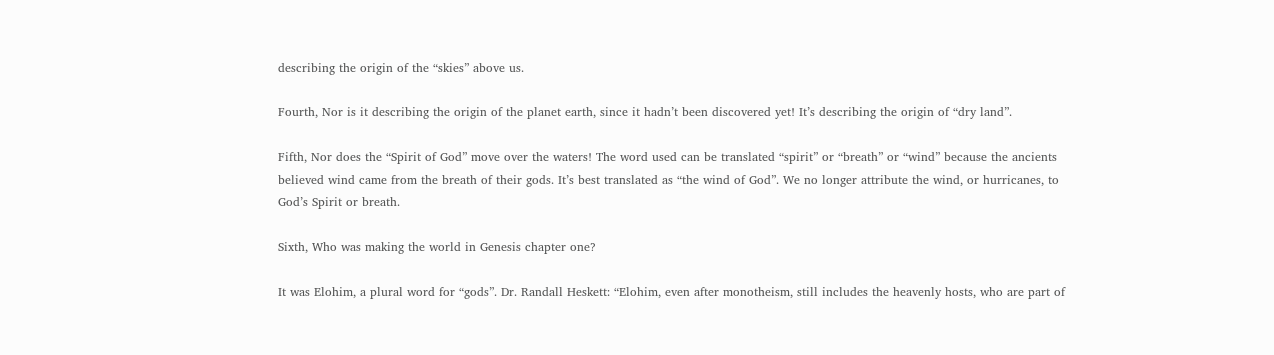describing the origin of the “skies” above us.

Fourth, Nor is it describing the origin of the planet earth, since it hadn’t been discovered yet! It’s describing the origin of “dry land”.

Fifth, Nor does the “Spirit of God” move over the waters! The word used can be translated “spirit” or “breath” or “wind” because the ancients believed wind came from the breath of their gods. It’s best translated as “the wind of God”. We no longer attribute the wind, or hurricanes, to God’s Spirit or breath.

Sixth, Who was making the world in Genesis chapter one?

It was Elohim, a plural word for “gods”. Dr. Randall Heskett: “Elohim, even after monotheism, still includes the heavenly hosts, who are part of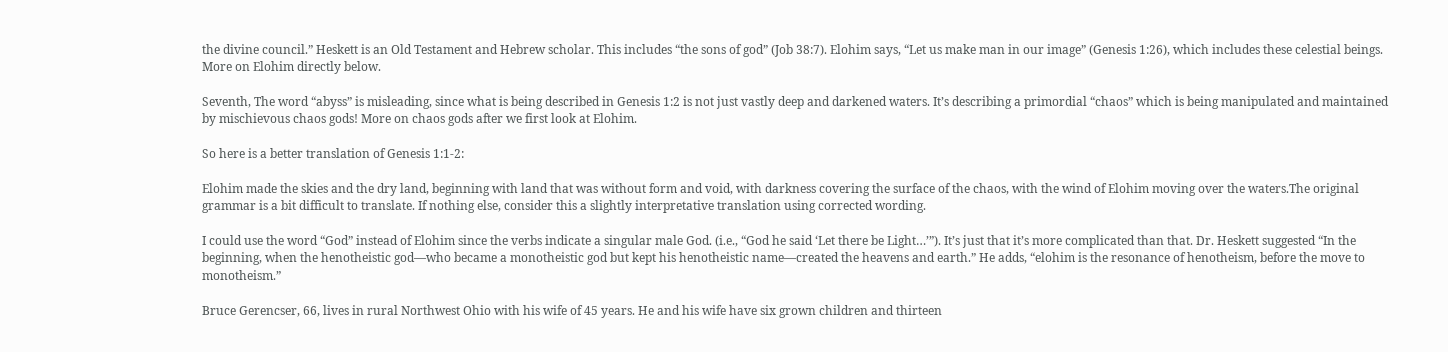the divine council.” Heskett is an Old Testament and Hebrew scholar. This includes “the sons of god” (Job 38:7). Elohim says, “Let us make man in our image” (Genesis 1:26), which includes these celestial beings. More on Elohim directly below.

Seventh, The word “abyss” is misleading, since what is being described in Genesis 1:2 is not just vastly deep and darkened waters. It’s describing a primordial “chaos” which is being manipulated and maintained by mischievous chaos gods! More on chaos gods after we first look at Elohim.

So here is a better translation of Genesis 1:1-2:

Elohim made the skies and the dry land, beginning with land that was without form and void, with darkness covering the surface of the chaos, with the wind of Elohim moving over the waters.The original grammar is a bit difficult to translate. If nothing else, consider this a slightly interpretative translation using corrected wording.

I could use the word “God” instead of Elohim since the verbs indicate a singular male God. (i.e., “God he said ‘Let there be Light…’”). It’s just that it’s more complicated than that. Dr. Heskett suggested “In the beginning, when the henotheistic god—who became a monotheistic god but kept his henotheistic name—created the heavens and earth.” He adds, “elohim is the resonance of henotheism, before the move to monotheism.”

Bruce Gerencser, 66, lives in rural Northwest Ohio with his wife of 45 years. He and his wife have six grown children and thirteen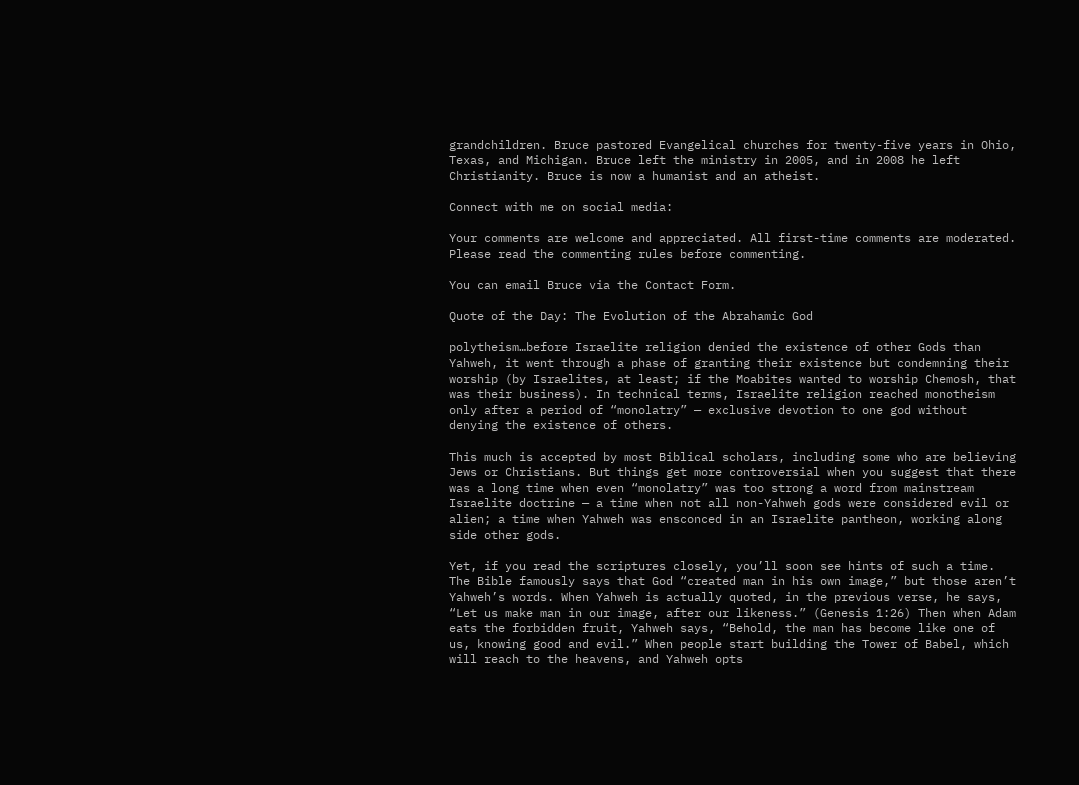grandchildren. Bruce pastored Evangelical churches for twenty-five years in Ohio, Texas, and Michigan. Bruce left the ministry in 2005, and in 2008 he left Christianity. Bruce is now a humanist and an atheist.

Connect with me on social media:

Your comments are welcome and appreciated. All first-time comments are moderated. Please read the commenting rules before commenting.

You can email Bruce via the Contact Form.

Quote of the Day: The Evolution of the Abrahamic God

polytheism…before Israelite religion denied the existence of other Gods than Yahweh, it went through a phase of granting their existence but condemning their worship (by Israelites, at least; if the Moabites wanted to worship Chemosh, that was their business). In technical terms, Israelite religion reached monotheism only after a period of “monolatry” — exclusive devotion to one god without denying the existence of others.

This much is accepted by most Biblical scholars, including some who are believing Jews or Christians. But things get more controversial when you suggest that there was a long time when even “monolatry” was too strong a word from mainstream Israelite doctrine — a time when not all non-Yahweh gods were considered evil or alien; a time when Yahweh was ensconced in an Israelite pantheon, working along side other gods.

Yet, if you read the scriptures closely, you’ll soon see hints of such a time. The Bible famously says that God “created man in his own image,” but those aren’t Yahweh’s words. When Yahweh is actually quoted, in the previous verse, he says, “Let us make man in our image, after our likeness.” (Genesis 1:26) Then when Adam eats the forbidden fruit, Yahweh says, “Behold, the man has become like one of us, knowing good and evil.” When people start building the Tower of Babel, which will reach to the heavens, and Yahweh opts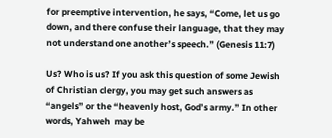for preemptive intervention, he says, “Come, let us go down, and there confuse their language, that they may not understand one another’s speech.” (Genesis 11:7)

Us? Who is us? If you ask this question of some Jewish of Christian clergy, you may get such answers as “angels” or the “heavenly host, God’s army.” In other words, Yahweh  may be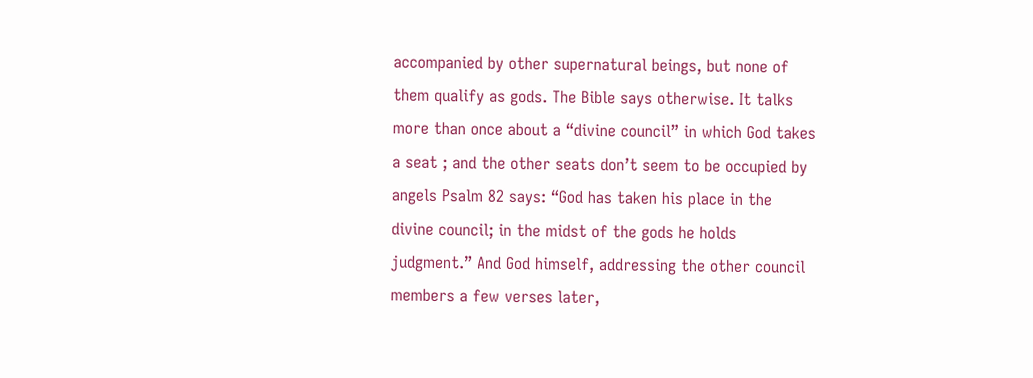accompanied by other supernatural beings, but none of them qualify as gods. The Bible says otherwise. It talks more than once about a “divine council” in which God takes a seat ; and the other seats don’t seem to be occupied by angels Psalm 82 says: “God has taken his place in the divine council; in the midst of the gods he holds judgment.” And God himself, addressing the other council members a few verses later,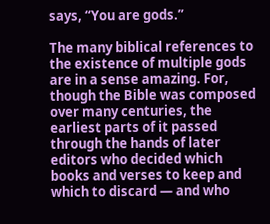says, “You are gods.”

The many biblical references to the existence of multiple gods are in a sense amazing. For, though the Bible was composed over many centuries, the earliest parts of it passed through the hands of later editors who decided which books and verses to keep and which to discard — and who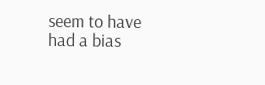seem to have had a bias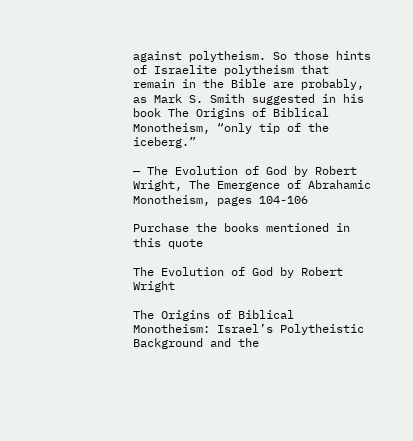against polytheism. So those hints of Israelite polytheism that remain in the Bible are probably, as Mark S. Smith suggested in his book The Origins of Biblical Monotheism, “only tip of the iceberg.”

— The Evolution of God by Robert Wright, The Emergence of Abrahamic Monotheism, pages 104-106

Purchase the books mentioned in this quote

The Evolution of God by Robert Wright

The Origins of Biblical Monotheism: Israel’s Polytheistic Background and the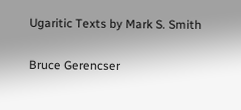Ugaritic Texts by Mark S. Smith

Bruce Gerencser